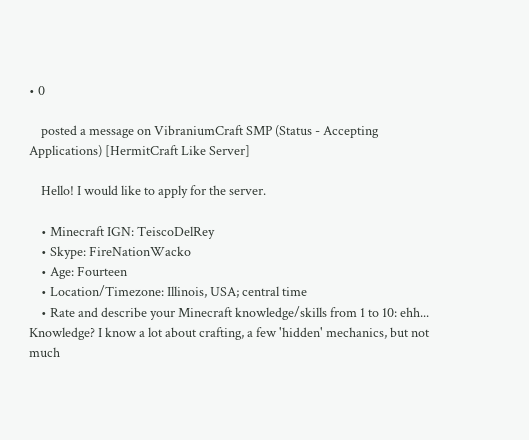• 0

    posted a message on VibraniumCraft SMP (Status - Accepting Applications) [HermitCraft Like Server]

    Hello! I would like to apply for the server.

    • Minecraft IGN: TeiscoDelRey
    • Skype: FireNationWacko
    • Age: Fourteen
    • Location/Timezone: Illinois, USA; central time
    • Rate and describe your Minecraft knowledge/skills from 1 to 10: ehh... Knowledge? I know a lot about crafting, a few 'hidden' mechanics, but not much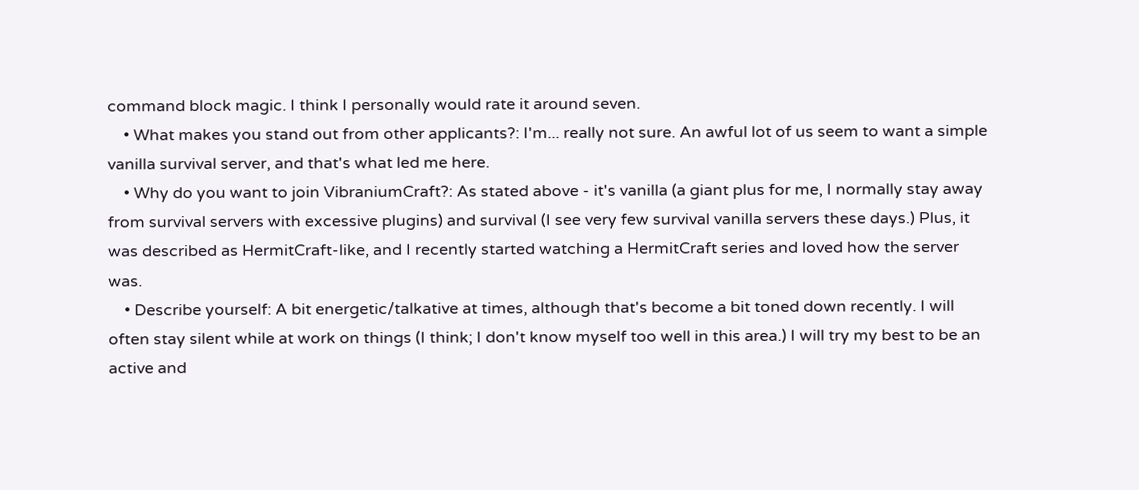command block magic. I think I personally would rate it around seven.
    • What makes you stand out from other applicants?: I'm... really not sure. An awful lot of us seem to want a simple vanilla survival server, and that's what led me here.
    • Why do you want to join VibraniumCraft?: As stated above - it's vanilla (a giant plus for me, I normally stay away from survival servers with excessive plugins) and survival (I see very few survival vanilla servers these days.) Plus, it was described as HermitCraft-like, and I recently started watching a HermitCraft series and loved how the server was.
    • Describe yourself: A bit energetic/talkative at times, although that's become a bit toned down recently. I will often stay silent while at work on things (I think; I don't know myself too well in this area.) I will try my best to be an active and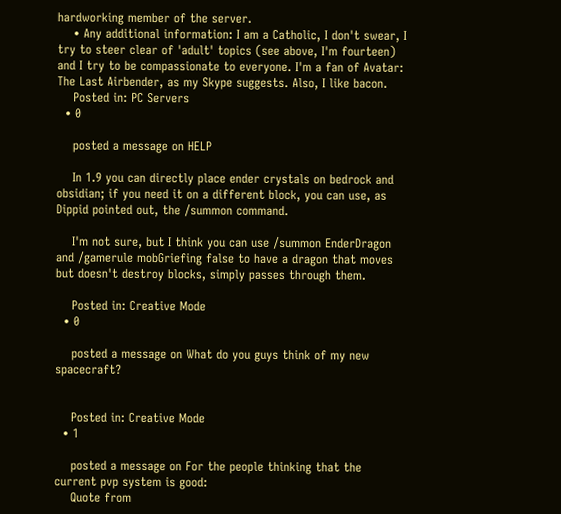hardworking member of the server.
    • Any additional information: I am a Catholic, I don't swear, I try to steer clear of 'adult' topics (see above, I'm fourteen) and I try to be compassionate to everyone. I'm a fan of Avatar: The Last Airbender, as my Skype suggests. Also, I like bacon.
    Posted in: PC Servers
  • 0

    posted a message on HELP

    In 1.9 you can directly place ender crystals on bedrock and obsidian; if you need it on a different block, you can use, as Dippid pointed out, the /summon command.

    I'm not sure, but I think you can use /summon EnderDragon and /gamerule mobGriefing false to have a dragon that moves but doesn't destroy blocks, simply passes through them.

    Posted in: Creative Mode
  • 0

    posted a message on What do you guys think of my new spacecraft?


    Posted in: Creative Mode
  • 1

    posted a message on For the people thinking that the current pvp system is good:
    Quote from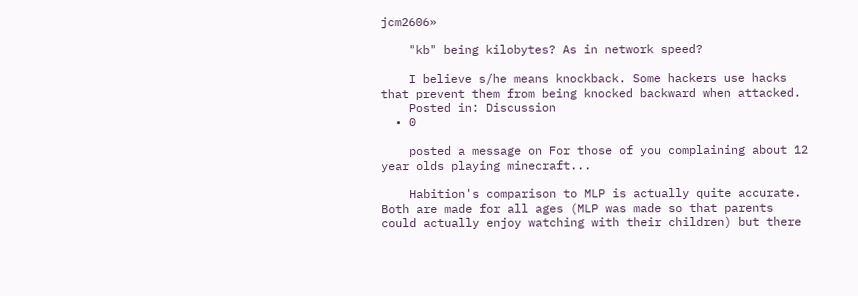jcm2606»

    "kb" being kilobytes? As in network speed?

    I believe s/he means knockback. Some hackers use hacks that prevent them from being knocked backward when attacked.
    Posted in: Discussion
  • 0

    posted a message on For those of you complaining about 12 year olds playing minecraft...

    Habition's comparison to MLP is actually quite accurate. Both are made for all ages (MLP was made so that parents could actually enjoy watching with their children) but there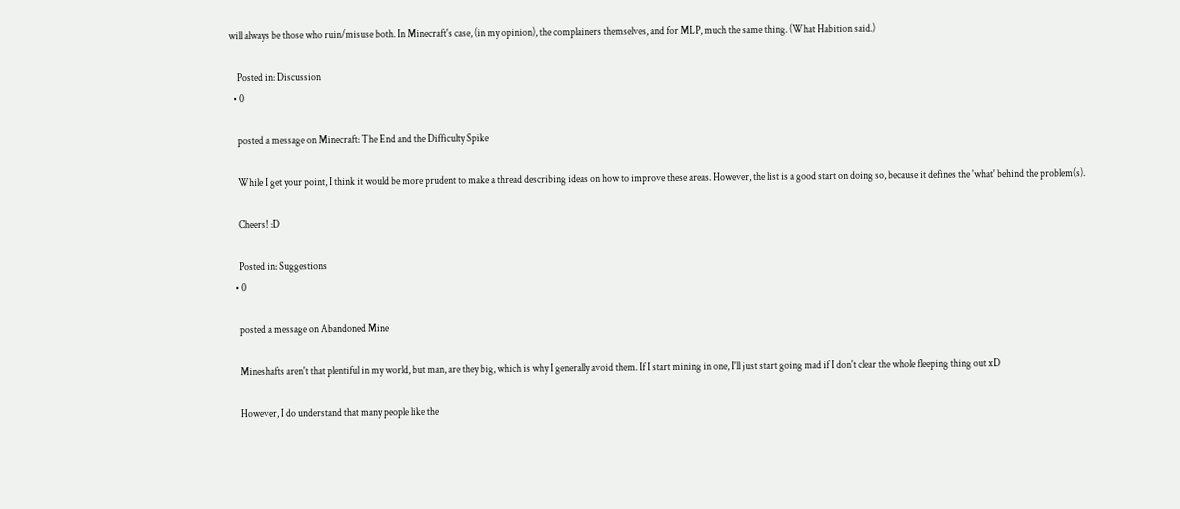will always be those who ruin/misuse both. In Minecraft's case, (in my opinion), the complainers themselves, and for MLP, much the same thing. (What Habition said.)

    Posted in: Discussion
  • 0

    posted a message on Minecraft: The End and the Difficulty Spike

    While I get your point, I think it would be more prudent to make a thread describing ideas on how to improve these areas. However, the list is a good start on doing so, because it defines the 'what' behind the problem(s).

    Cheers! :D

    Posted in: Suggestions
  • 0

    posted a message on Abandoned Mine

    Mineshafts aren't that plentiful in my world, but man, are they big, which is why I generally avoid them. If I start mining in one, I'll just start going mad if I don't clear the whole fleeping thing out xD

    However, I do understand that many people like the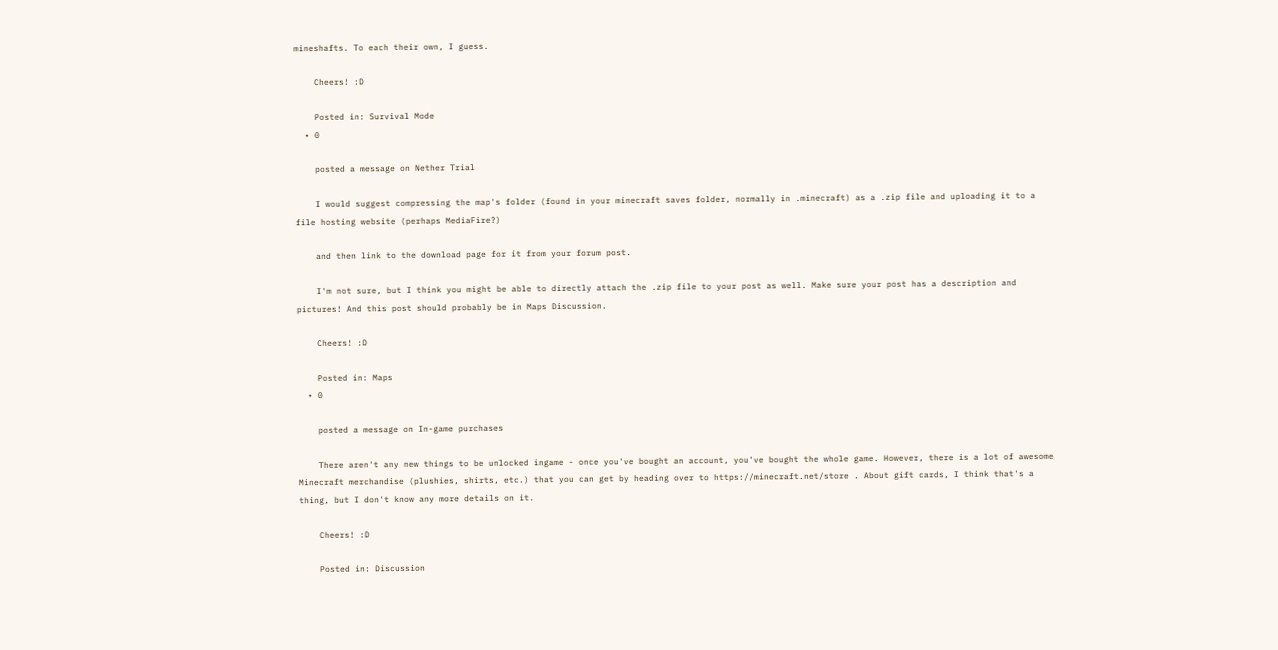mineshafts. To each their own, I guess.

    Cheers! :D

    Posted in: Survival Mode
  • 0

    posted a message on Nether Trial

    I would suggest compressing the map's folder (found in your minecraft saves folder, normally in .minecraft) as a .zip file and uploading it to a file hosting website (perhaps MediaFire?)

    and then link to the download page for it from your forum post.

    I'm not sure, but I think you might be able to directly attach the .zip file to your post as well. Make sure your post has a description and pictures! And this post should probably be in Maps Discussion.

    Cheers! :D

    Posted in: Maps
  • 0

    posted a message on In-game purchases

    There aren't any new things to be unlocked ingame - once you've bought an account, you've bought the whole game. However, there is a lot of awesome Minecraft merchandise (plushies, shirts, etc.) that you can get by heading over to https://minecraft.net/store . About gift cards, I think that's a thing, but I don't know any more details on it.

    Cheers! :D

    Posted in: Discussion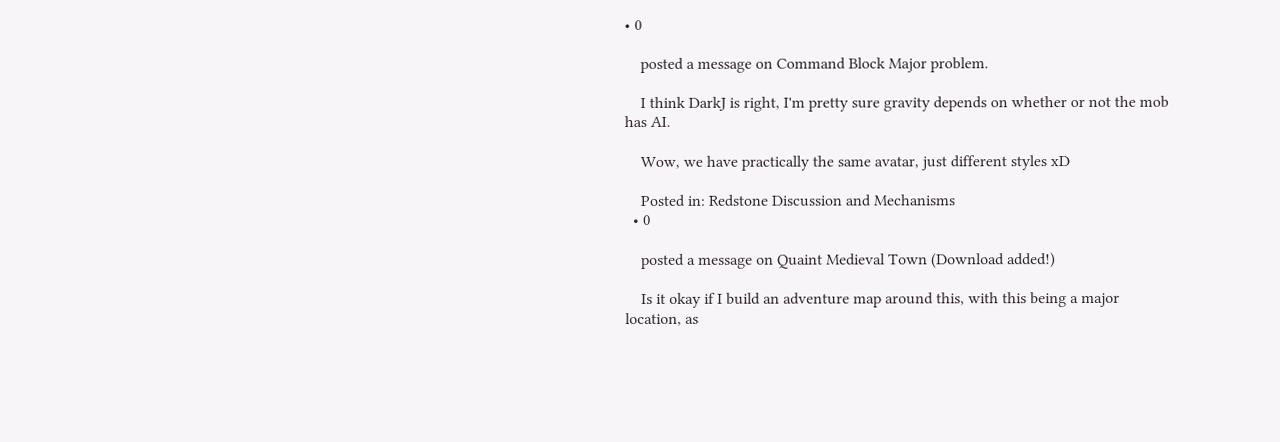• 0

    posted a message on Command Block Major problem.

    I think DarkJ is right, I'm pretty sure gravity depends on whether or not the mob has AI.

    Wow, we have practically the same avatar, just different styles xD

    Posted in: Redstone Discussion and Mechanisms
  • 0

    posted a message on Quaint Medieval Town (Download added!)

    Is it okay if I build an adventure map around this, with this being a major location, as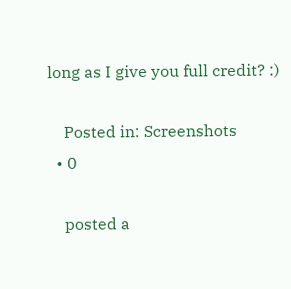long as I give you full credit? :)

    Posted in: Screenshots
  • 0

    posted a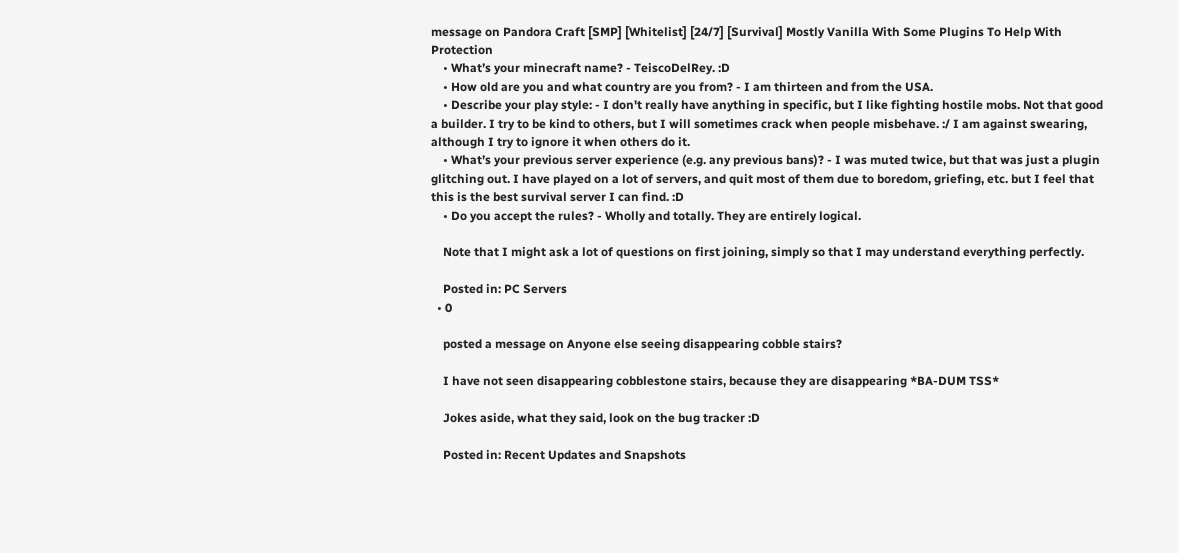message on Pandora Craft [SMP] [Whitelist] [24/7] [Survival] Mostly Vanilla With Some Plugins To Help With Protection
    • What’s your minecraft name? - TeiscoDelRey. :D
    • How old are you and what country are you from? - I am thirteen and from the USA.
    • Describe your play style: - I don't really have anything in specific, but I like fighting hostile mobs. Not that good a builder. I try to be kind to others, but I will sometimes crack when people misbehave. :/ I am against swearing, although I try to ignore it when others do it.
    • What’s your previous server experience (e.g. any previous bans)? - I was muted twice, but that was just a plugin glitching out. I have played on a lot of servers, and quit most of them due to boredom, griefing, etc. but I feel that this is the best survival server I can find. :D
    • Do you accept the rules? - Wholly and totally. They are entirely logical.

    Note that I might ask a lot of questions on first joining, simply so that I may understand everything perfectly.

    Posted in: PC Servers
  • 0

    posted a message on Anyone else seeing disappearing cobble stairs?

    I have not seen disappearing cobblestone stairs, because they are disappearing *BA-DUM TSS*

    Jokes aside, what they said, look on the bug tracker :D

    Posted in: Recent Updates and Snapshots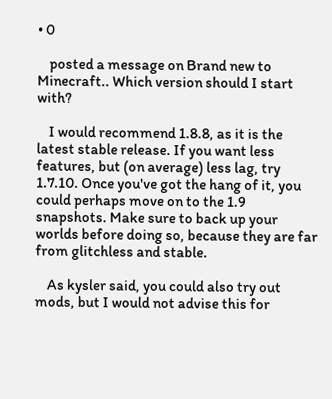• 0

    posted a message on Brand new to Minecraft.. Which version should I start with?

    I would recommend 1.8.8, as it is the latest stable release. If you want less features, but (on average) less lag, try 1.7.10. Once you've got the hang of it, you could perhaps move on to the 1.9 snapshots. Make sure to back up your worlds before doing so, because they are far from glitchless and stable.

    As kysler said, you could also try out mods, but I would not advise this for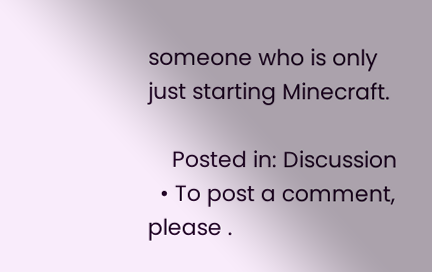someone who is only just starting Minecraft.

    Posted in: Discussion
  • To post a comment, please .